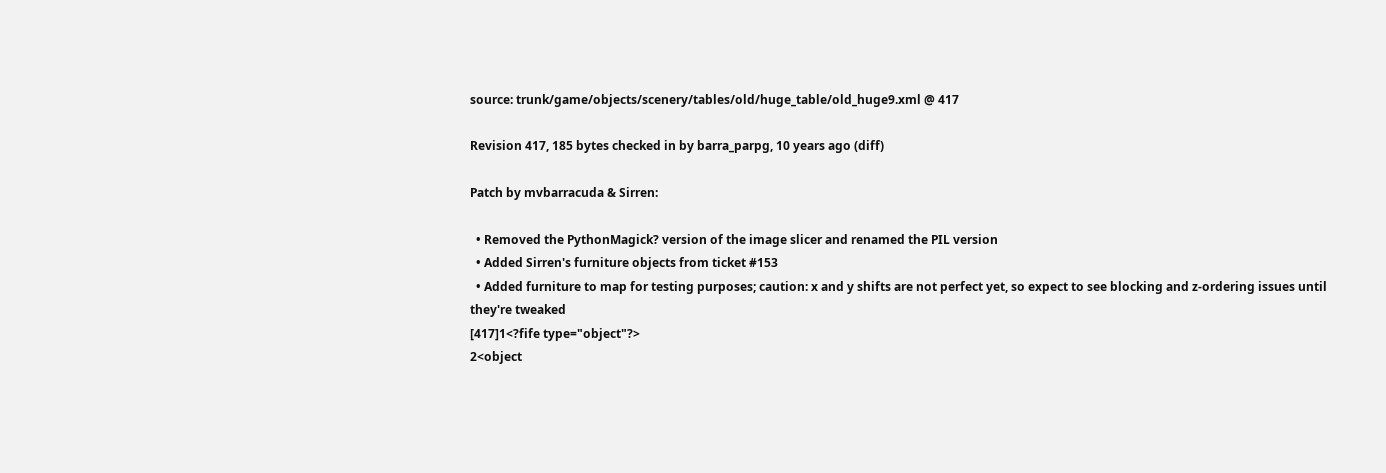source: trunk/game/objects/scenery/tables/old/huge_table/old_huge9.xml @ 417

Revision 417, 185 bytes checked in by barra_parpg, 10 years ago (diff)

Patch by mvbarracuda & Sirren:

  • Removed the PythonMagick? version of the image slicer and renamed the PIL version
  • Added Sirren's furniture objects from ticket #153
  • Added furniture to map for testing purposes; caution: x and y shifts are not perfect yet, so expect to see blocking and z-ordering issues until they're tweaked
[417]1<?fife type="object"?>
2<object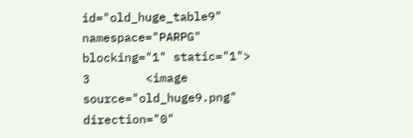id="old_huge_table9" namespace="PARPG" blocking="1" static="1">
3        <image source="old_huge9.png" direction="0"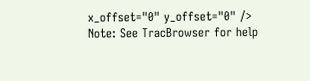x_offset="0" y_offset="0" />
Note: See TracBrowser for help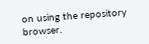on using the repository browser.